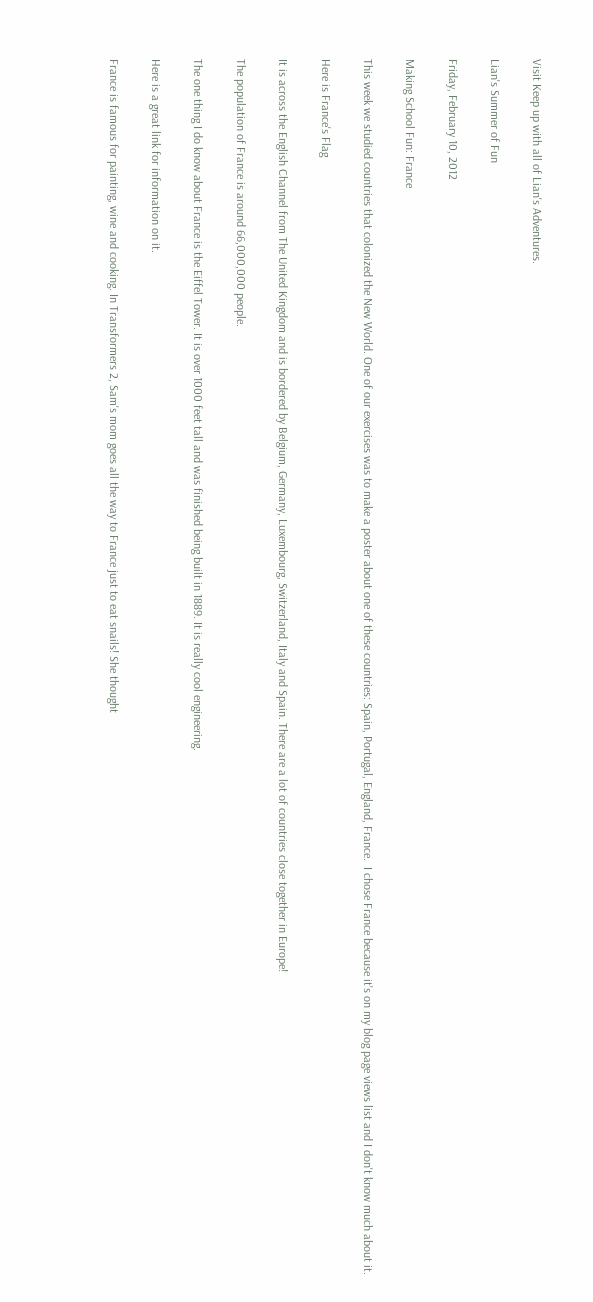Visit Keep up with all of Lian's Adventures.

Lian's Summer of Fun

Friday, February 10, 2012

Making School Fun: France

This week we studied countries that colonized the New World. One of our exercises was to make a poster about one of these countries: Spain, Portugal, England, France.  I chose France because it's on my blog page views list and I don't know much about it.

Here is France's Flag

It is across the English Channel from The United Kingdom and is bordered by Belgium, Germany, Luxembourg, Switzerland, Italy and Spain. There are a lot of countries close together in Europe!

The population of France is around 66,000,000 people.

The one thing I do know about France is the Eiffel Tower. It is over 1000 feet tall and was finished being built in 1889. It is really cool engineering.

Here is a great link for information on it.

France is famous for painting, wine and cooking. In Transformers 2, Sam's mom goes all the way to France just to eat snails! She thought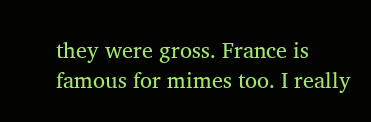they were gross. France is famous for mimes too. I really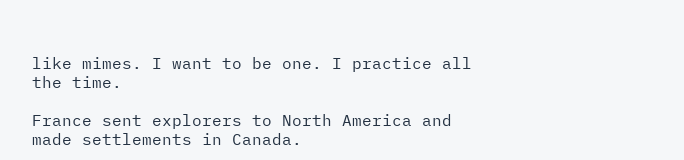like mimes. I want to be one. I practice all the time.

France sent explorers to North America and made settlements in Canada.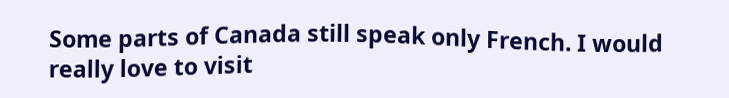Some parts of Canada still speak only French. I would really love to visit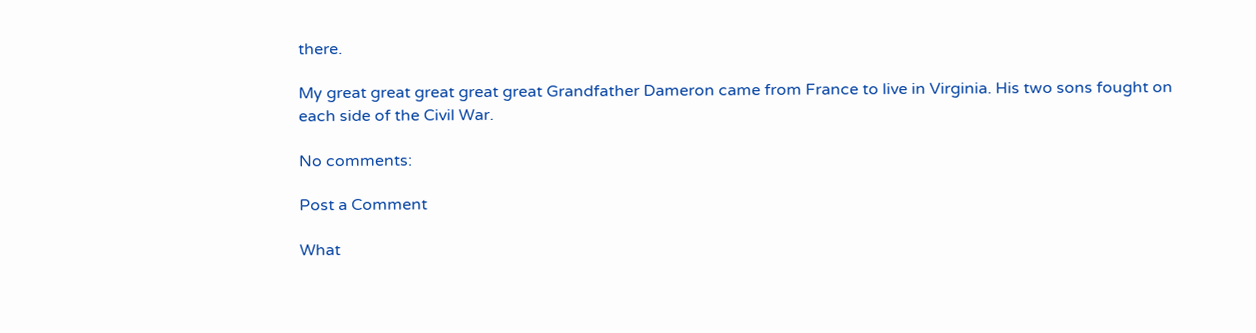there.

My great great great great great Grandfather Dameron came from France to live in Virginia. His two sons fought on each side of the Civil War.

No comments:

Post a Comment

What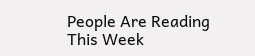People Are Reading This Week